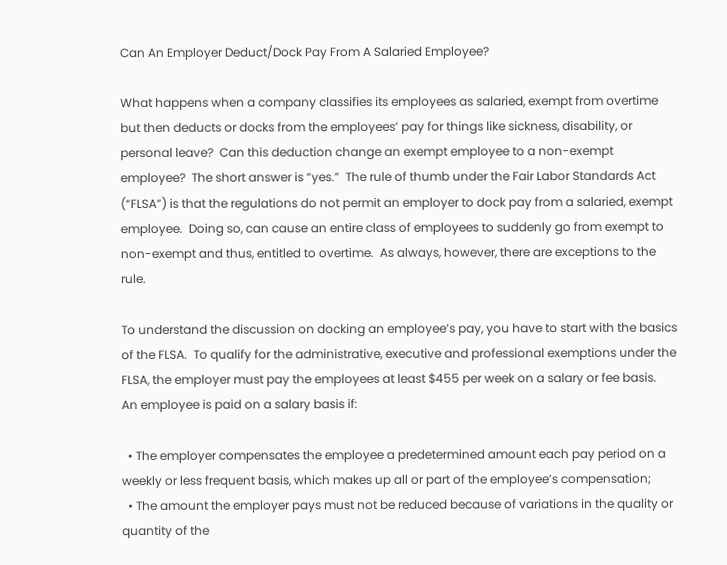Can An Employer Deduct/Dock Pay From A Salaried Employee?

What happens when a company classifies its employees as salaried, exempt from overtime but then deducts or docks from the employees’ pay for things like sickness, disability, or personal leave?  Can this deduction change an exempt employee to a non-exempt employee?  The short answer is “yes.”  The rule of thumb under the Fair Labor Standards Act (“FLSA”) is that the regulations do not permit an employer to dock pay from a salaried, exempt employee.  Doing so, can cause an entire class of employees to suddenly go from exempt to non-exempt and thus, entitled to overtime.  As always, however, there are exceptions to the rule.

To understand the discussion on docking an employee’s pay, you have to start with the basics of the FLSA.  To qualify for the administrative, executive and professional exemptions under the FLSA, the employer must pay the employees at least $455 per week on a salary or fee basis.   An employee is paid on a salary basis if:

  • The employer compensates the employee a predetermined amount each pay period on a weekly or less frequent basis, which makes up all or part of the employee’s compensation;
  • The amount the employer pays must not be reduced because of variations in the quality or quantity of the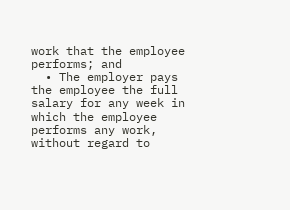work that the employee performs; and
  • The employer pays the employee the full salary for any week in which the employee performs any work, without regard to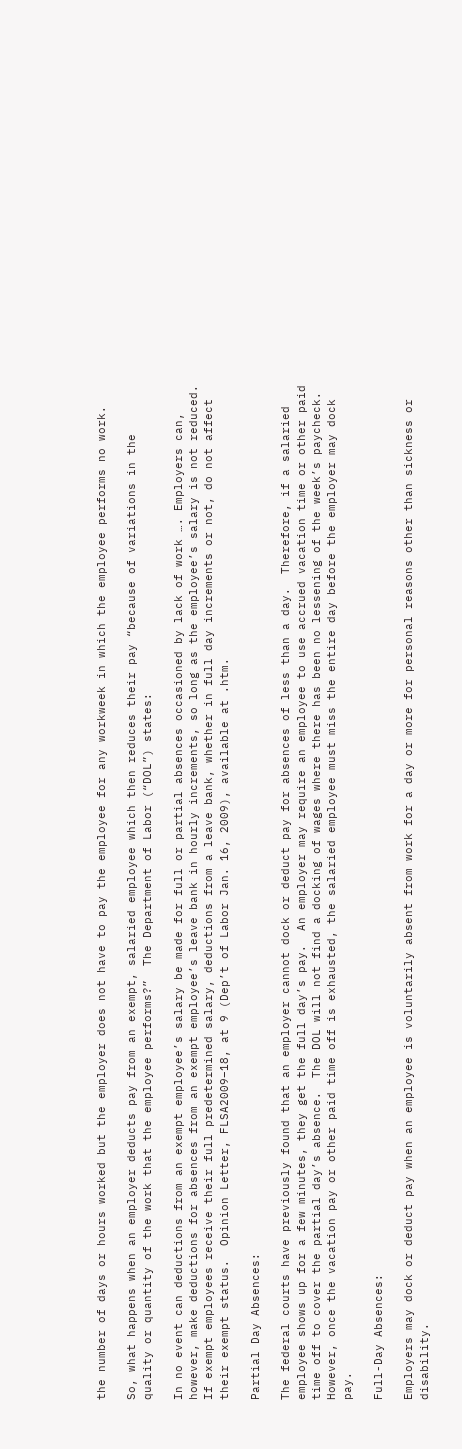the number of days or hours worked but the employer does not have to pay the employee for any workweek in which the employee performs no work.

So, what happens when an employer deducts pay from an exempt, salaried employee which then reduces their pay “because of variations in the quality or quantity of the work that the employee performs?”  The Department of Labor (“DOL”) states:

In no event can deductions from an exempt employee’s salary be made for full or partial absences occasioned by lack of work …. Employers can, however, make deductions for absences from an exempt employee’s leave bank in hourly increments, so long as the employee’s salary is not reduced.  If exempt employees receive their full predetermined salary, deductions from a leave bank, whether in full day increments or not, do not affect their exempt status.  Opinion Letter, FLSA2009–18, at 9 (Dep’t of Labor Jan. 16, 2009), available at .htm.

Partial Day Absences:

The federal courts have previously found that an employer cannot dock or deduct pay for absences of less than a day.  Therefore, if a salaried employee shows up for a few minutes, they get the full day’s pay.  An employer may require an employee to use accrued vacation time or other paid time off to cover the partial day’s absence.  The DOL will not find a docking of wages where there has been no lessening of the week’s paycheck.  However, once the vacation pay or other paid time off is exhausted, the salaried employee must miss the entire day before the employer may dock pay.

Full-Day Absences:

Employers may dock or deduct pay when an employee is voluntarily absent from work for a day or more for personal reasons other than sickness or disability.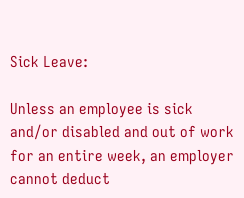Sick Leave:

Unless an employee is sick and/or disabled and out of work for an entire week, an employer cannot deduct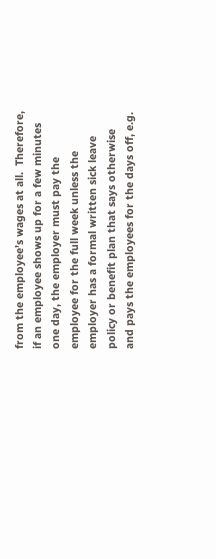from the employee’s wages at all.  Therefore, if an employee shows up for a few minutes one day, the employer must pay the employee for the full week unless the employer has a formal written sick leave policy or benefit plan that says otherwise and pays the employees for the days off, e.g.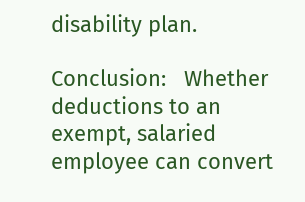disability plan.

Conclusion:   Whether deductions to an exempt, salaried employee can convert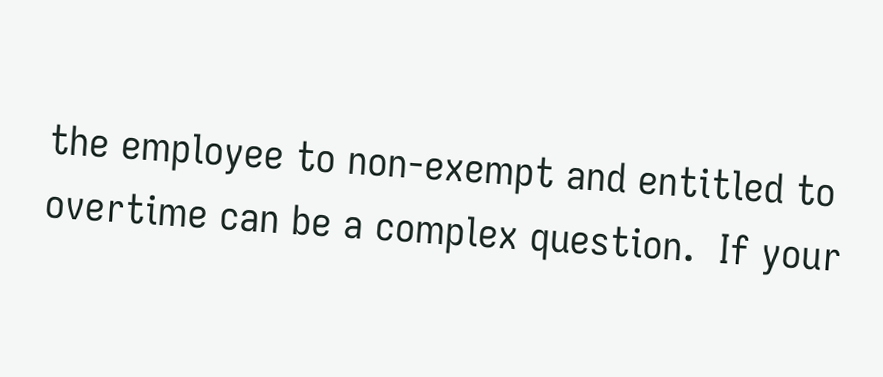the employee to non-exempt and entitled to overtime can be a complex question.  If your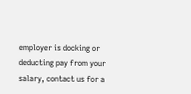employer is docking or deducting pay from your salary, contact us for a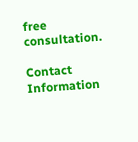free consultation.

Contact Information